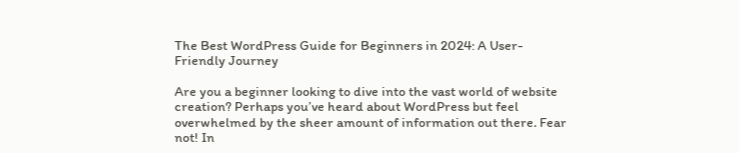The Best WordPress Guide for Beginners in 2024: A User-Friendly Journey

Are you a beginner looking to dive into the vast world of website creation? Perhaps you’ve heard about WordPress but feel overwhelmed by the sheer amount of information out there. Fear not! In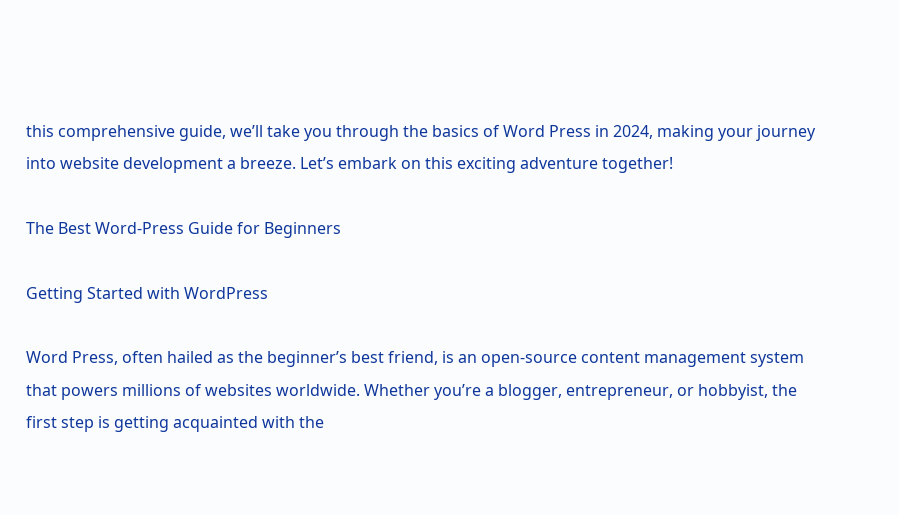this comprehensive guide, we’ll take you through the basics of Word Press in 2024, making your journey into website development a breeze. Let’s embark on this exciting adventure together!

The Best Word-Press Guide for Beginners

Getting Started with WordPress

Word Press, often hailed as the beginner’s best friend, is an open-source content management system that powers millions of websites worldwide. Whether you’re a blogger, entrepreneur, or hobbyist, the first step is getting acquainted with the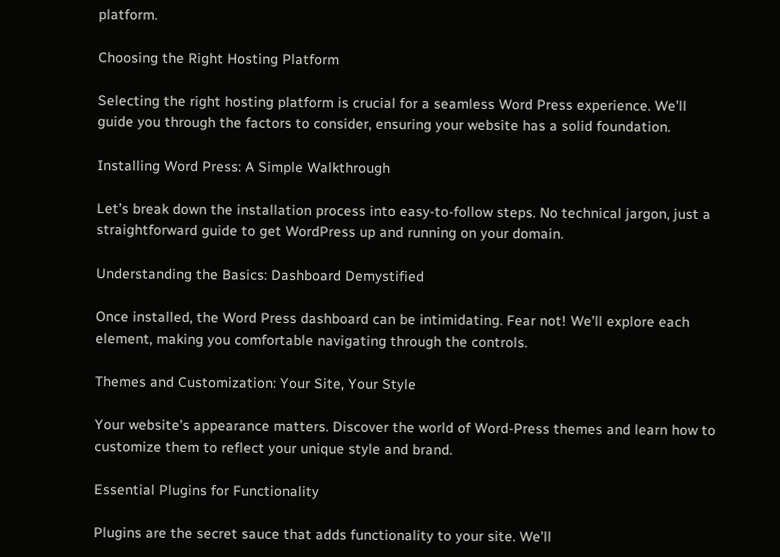platform.

Choosing the Right Hosting Platform

Selecting the right hosting platform is crucial for a seamless Word Press experience. We’ll guide you through the factors to consider, ensuring your website has a solid foundation.

Installing Word Press: A Simple Walkthrough

Let’s break down the installation process into easy-to-follow steps. No technical jargon, just a straightforward guide to get WordPress up and running on your domain.

Understanding the Basics: Dashboard Demystified

Once installed, the Word Press dashboard can be intimidating. Fear not! We’ll explore each element, making you comfortable navigating through the controls.

Themes and Customization: Your Site, Your Style

Your website’s appearance matters. Discover the world of Word-Press themes and learn how to customize them to reflect your unique style and brand.

Essential Plugins for Functionality

Plugins are the secret sauce that adds functionality to your site. We’ll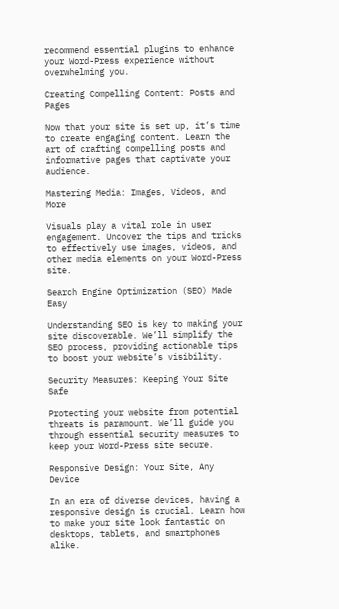recommend essential plugins to enhance your Word-Press experience without overwhelming you.

Creating Compelling Content: Posts and Pages

Now that your site is set up, it’s time to create engaging content. Learn the art of crafting compelling posts and informative pages that captivate your audience.

Mastering Media: Images, Videos, and More

Visuals play a vital role in user engagement. Uncover the tips and tricks to effectively use images, videos, and other media elements on your Word-Press site.

Search Engine Optimization (SEO) Made Easy

Understanding SEO is key to making your site discoverable. We’ll simplify the SEO process, providing actionable tips to boost your website’s visibility.

Security Measures: Keeping Your Site Safe

Protecting your website from potential threats is paramount. We’ll guide you through essential security measures to keep your Word-Press site secure.

Responsive Design: Your Site, Any Device

In an era of diverse devices, having a responsive design is crucial. Learn how to make your site look fantastic on desktops, tablets, and smartphones alike.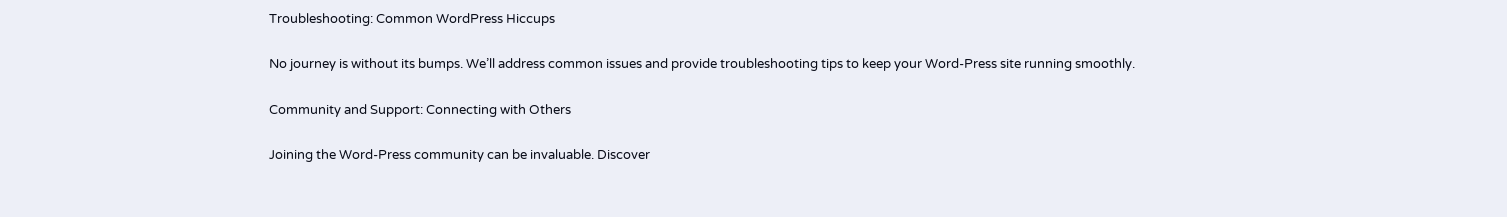Troubleshooting: Common WordPress Hiccups

No journey is without its bumps. We’ll address common issues and provide troubleshooting tips to keep your Word-Press site running smoothly.

Community and Support: Connecting with Others

Joining the Word-Press community can be invaluable. Discover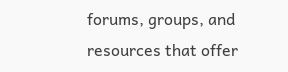forums, groups, and resources that offer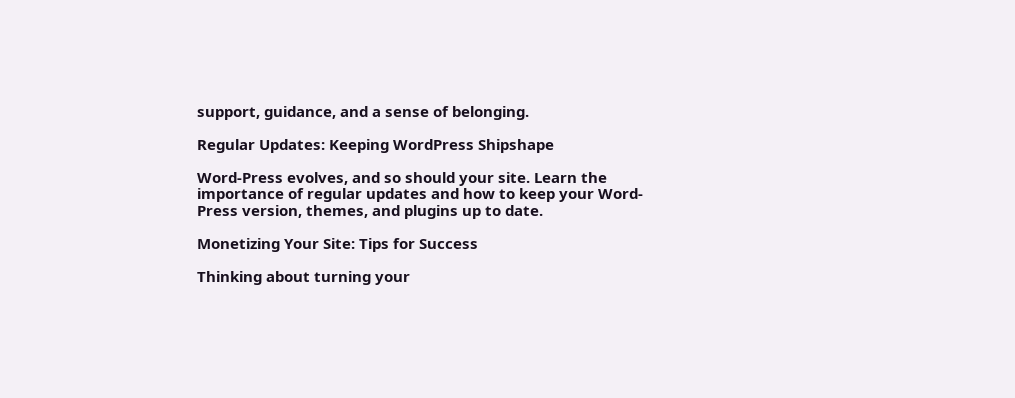support, guidance, and a sense of belonging.

Regular Updates: Keeping WordPress Shipshape

Word-Press evolves, and so should your site. Learn the importance of regular updates and how to keep your Word-Press version, themes, and plugins up to date.

Monetizing Your Site: Tips for Success

Thinking about turning your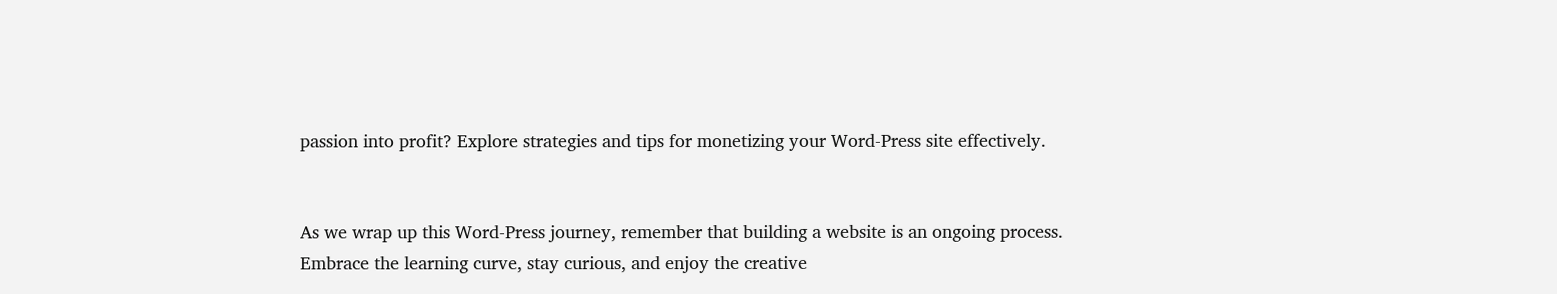passion into profit? Explore strategies and tips for monetizing your Word-Press site effectively.


As we wrap up this Word-Press journey, remember that building a website is an ongoing process. Embrace the learning curve, stay curious, and enjoy the creative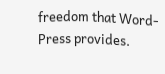freedom that Word-Press provides.